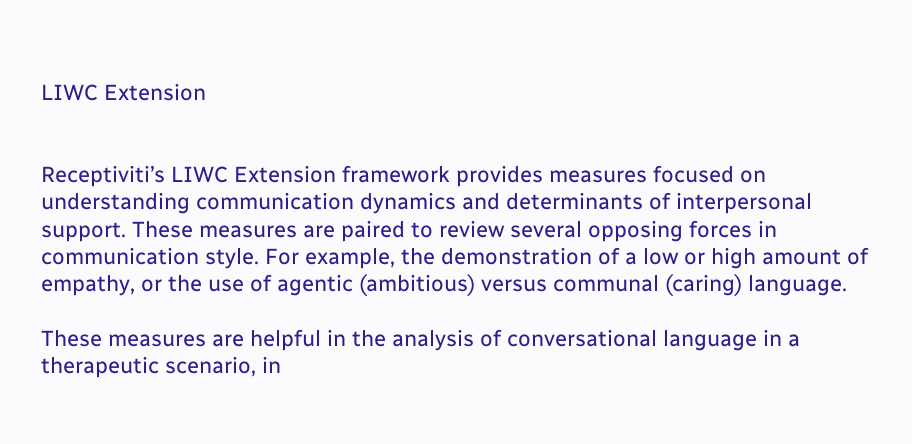LIWC Extension


Receptiviti’s LIWC Extension framework provides measures focused on understanding communication dynamics and determinants of interpersonal support. These measures are paired to review several opposing forces in communication style. For example, the demonstration of a low or high amount of empathy, or the use of agentic (ambitious) versus communal (caring) language.

These measures are helpful in the analysis of conversational language in a therapeutic scenario, in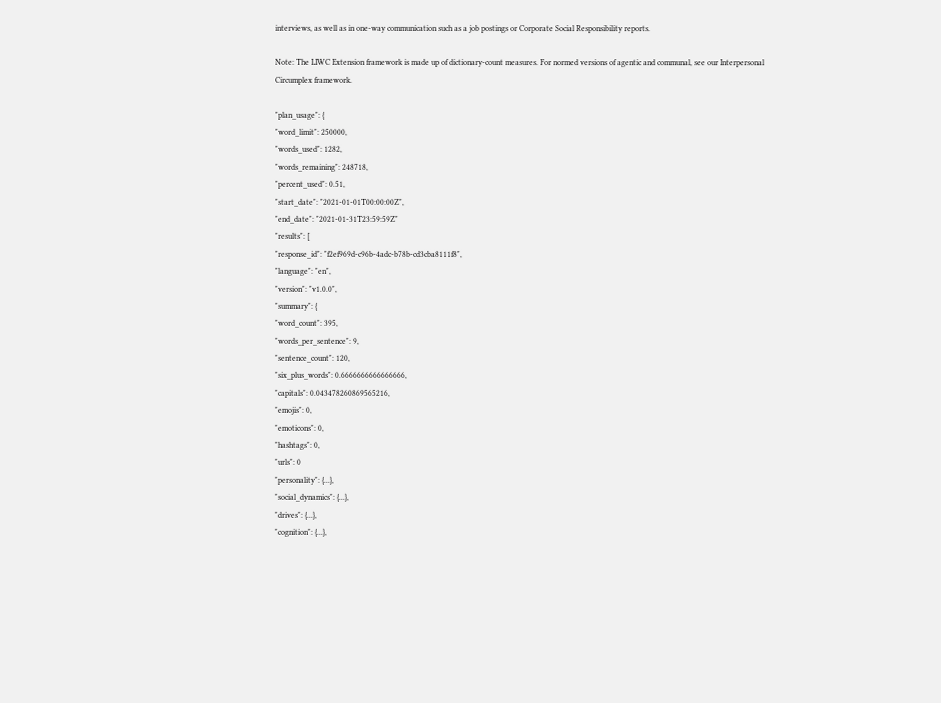interviews, as well as in one-way communication such as a job postings or Corporate Social Responsibility reports.

Note: The LIWC Extension framework is made up of dictionary-count measures. For normed versions of agentic and communal, see our Interpersonal Circumplex framework.

"plan_usage": {
"word_limit": 250000,
"words_used": 1282,
"words_remaining": 248718,
"percent_used": 0.51,
"start_date": "2021-01-01T00:00:00Z",
"end_date": "2021-01-31T23:59:59Z"
"results": [
"response_id": "f2ef969d-c96b-4adc-b78b-cd3cba8111f8",
"language": "en",
"version": "v1.0.0",
"summary": {
"word_count": 395,
"words_per_sentence": 9,
"sentence_count": 120,
"six_plus_words": 0.6666666666666666,
"capitals": 0.043478260869565216,
"emojis": 0,
"emoticons": 0,
"hashtags": 0,
"urls": 0
"personality": {...},
"social_dynamics": {...},
"drives": {...},
"cognition": {...},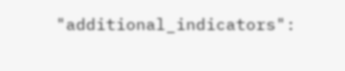"additional_indicators":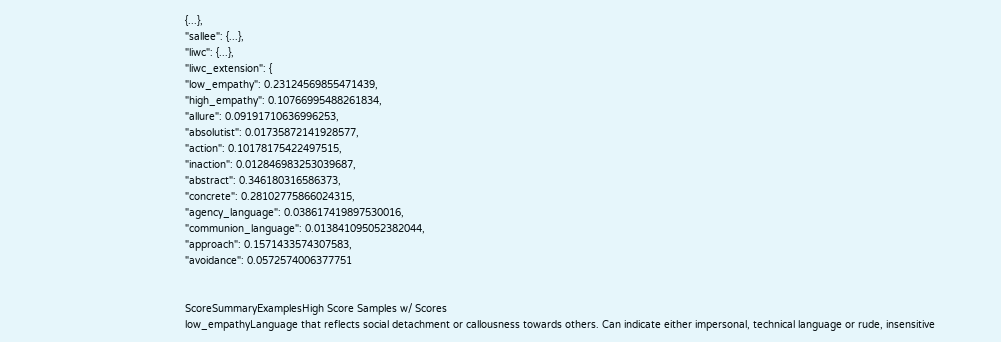{...},
"sallee": {...},
"liwc": {...},
"liwc_extension": {
"low_empathy": 0.23124569855471439,
"high_empathy": 0.10766995488261834,
"allure": 0.09191710636996253,
"absolutist": 0.01735872141928577,
"action": 0.10178175422497515,
"inaction": 0.012846983253039687,
"abstract": 0.346180316586373,
"concrete": 0.28102775866024315,
"agency_language": 0.038617419897530016,
"communion_language": 0.013841095052382044,
"approach": 0.1571433574307583,
"avoidance": 0.0572574006377751


ScoreSummaryExamplesHigh Score Samples w/ Scores
low_empathyLanguage that reflects social detachment or callousness towards others. Can indicate either impersonal, technical language or rude, insensitive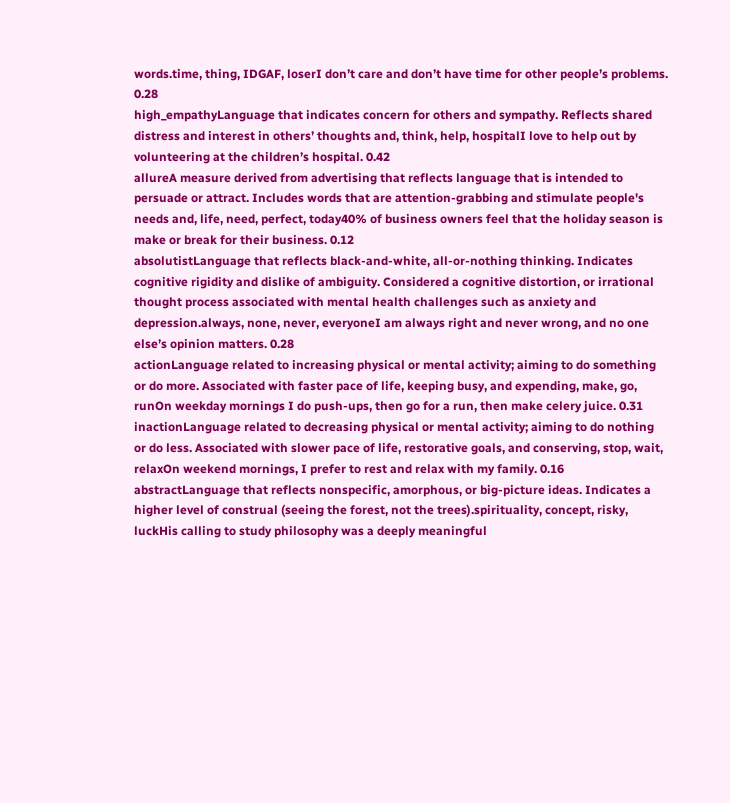words.time, thing, IDGAF, loserI don’t care and don’t have time for other people’s problems. 0.28
high_empathyLanguage that indicates concern for others and sympathy. Reflects shared distress and interest in others’ thoughts and, think, help, hospitalI love to help out by volunteering at the children’s hospital. 0.42
allureA measure derived from advertising that reflects language that is intended to persuade or attract. Includes words that are attention-grabbing and stimulate people's needs and, life, need, perfect, today40% of business owners feel that the holiday season is make or break for their business. 0.12
absolutistLanguage that reflects black-and-white, all-or-nothing thinking. Indicates cognitive rigidity and dislike of ambiguity. Considered a cognitive distortion, or irrational thought process associated with mental health challenges such as anxiety and depression.always, none, never, everyoneI am always right and never wrong, and no one else’s opinion matters. 0.28
actionLanguage related to increasing physical or mental activity; aiming to do something or do more. Associated with faster pace of life, keeping busy, and expending, make, go, runOn weekday mornings I do push-ups, then go for a run, then make celery juice. 0.31
inactionLanguage related to decreasing physical or mental activity; aiming to do nothing or do less. Associated with slower pace of life, restorative goals, and conserving, stop, wait, relaxOn weekend mornings, I prefer to rest and relax with my family. 0.16
abstractLanguage that reflects nonspecific, amorphous, or big-picture ideas. Indicates a higher level of construal (seeing the forest, not the trees).spirituality, concept, risky, luckHis calling to study philosophy was a deeply meaningful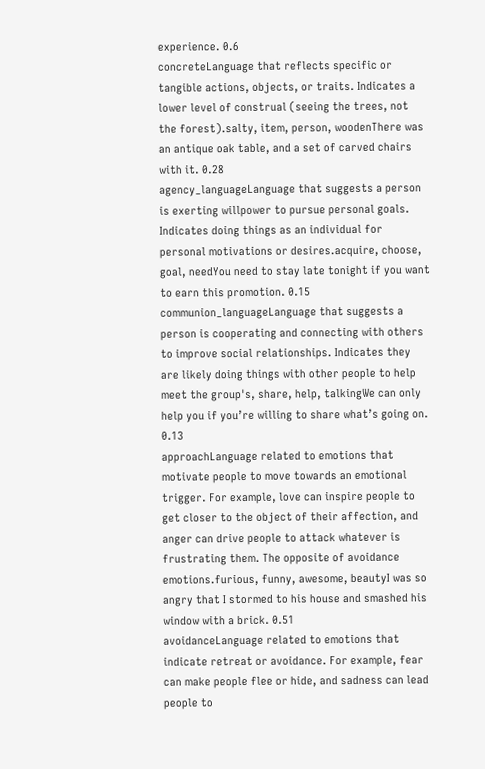experience. 0.6
concreteLanguage that reflects specific or tangible actions, objects, or traits. Indicates a lower level of construal (seeing the trees, not the forest).salty, item, person, woodenThere was an antique oak table, and a set of carved chairs with it. 0.28
agency_languageLanguage that suggests a person is exerting willpower to pursue personal goals. Indicates doing things as an individual for personal motivations or desires.acquire, choose, goal, needYou need to stay late tonight if you want to earn this promotion. 0.15
communion_languageLanguage that suggests a person is cooperating and connecting with others to improve social relationships. Indicates they are likely doing things with other people to help meet the group's, share, help, talkingWe can only help you if you’re willing to share what’s going on. 0.13
approachLanguage related to emotions that motivate people to move towards an emotional trigger. For example, love can inspire people to get closer to the object of their affection, and anger can drive people to attack whatever is frustrating them. The opposite of avoidance emotions.furious, funny, awesome, beautyI was so angry that I stormed to his house and smashed his window with a brick. 0.51
avoidanceLanguage related to emotions that indicate retreat or avoidance. For example, fear can make people flee or hide, and sadness can lead people to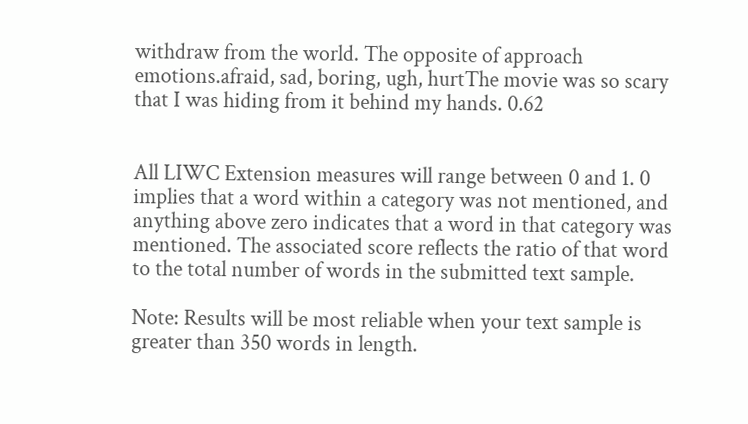withdraw from the world. The opposite of approach emotions.afraid, sad, boring, ugh, hurtThe movie was so scary that I was hiding from it behind my hands. 0.62


All LIWC Extension measures will range between 0 and 1. 0 implies that a word within a category was not mentioned, and anything above zero indicates that a word in that category was mentioned. The associated score reflects the ratio of that word to the total number of words in the submitted text sample.

Note: Results will be most reliable when your text sample is greater than 350 words in length.